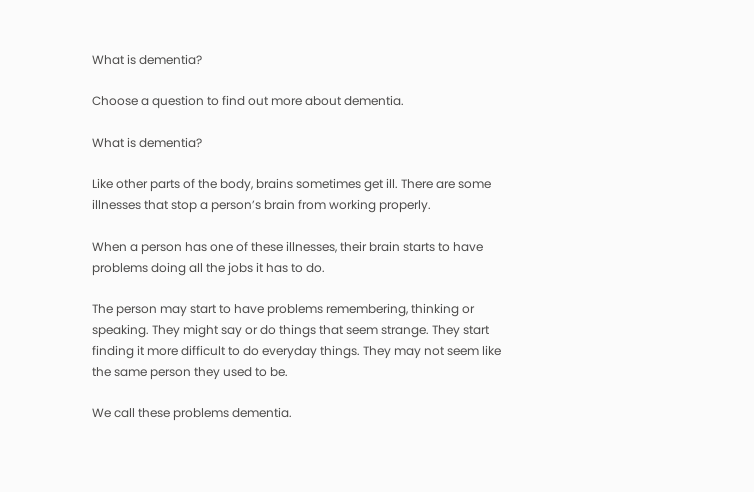What is dementia?

Choose a question to find out more about dementia.

What is dementia?

Like other parts of the body, brains sometimes get ill. There are some illnesses that stop a person’s brain from working properly.

When a person has one of these illnesses, their brain starts to have problems doing all the jobs it has to do.

The person may start to have problems remembering, thinking or speaking. They might say or do things that seem strange. They start finding it more difficult to do everyday things. They may not seem like the same person they used to be.

We call these problems dementia.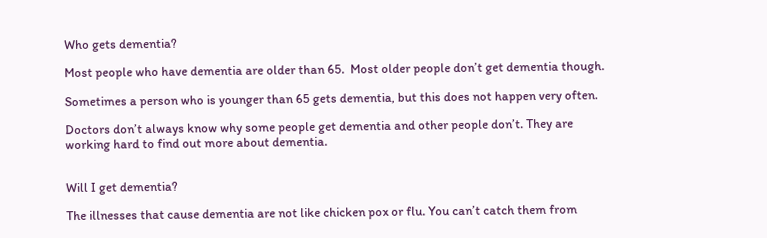Who gets dementia?

Most people who have dementia are older than 65.  Most older people don’t get dementia though.

Sometimes a person who is younger than 65 gets dementia, but this does not happen very often.

Doctors don’t always know why some people get dementia and other people don’t. They are working hard to find out more about dementia.


Will I get dementia?

The illnesses that cause dementia are not like chicken pox or flu. You can’t catch them from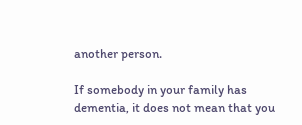another person.

If somebody in your family has dementia, it does not mean that you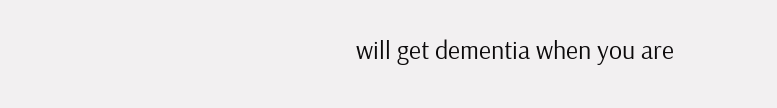will get dementia when you are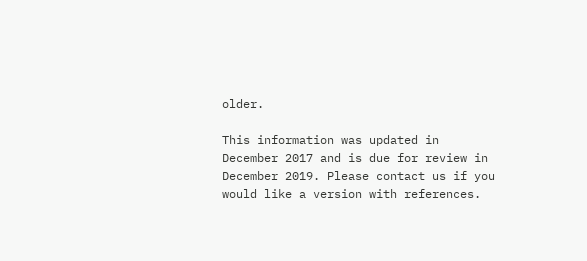older.

This information was updated in December 2017 and is due for review in December 2019. Please contact us if you would like a version with references.